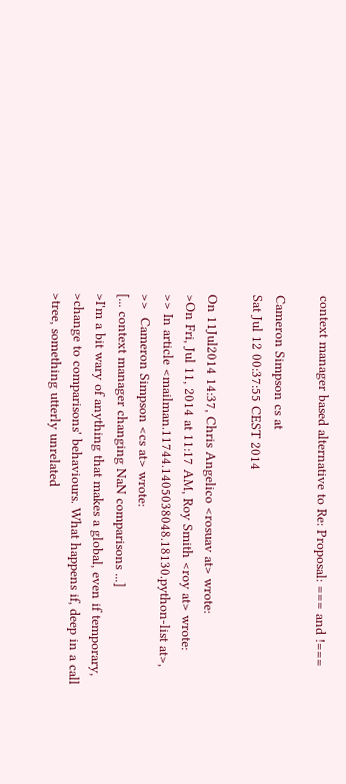context manager based alternative to Re: Proposal: === and !===

Cameron Simpson cs at
Sat Jul 12 00:37:55 CEST 2014

On 11Jul2014 14:37, Chris Angelico <rosuav at> wrote:
>On Fri, Jul 11, 2014 at 11:17 AM, Roy Smith <roy at> wrote:
>> In article <mailman.11744.1405038048.18130.python-list at>,
>>  Cameron Simpson <cs at> wrote:
[... context manager changing NaN comparisons ...]
>I'm a bit wary of anything that makes a global, even if temporary,
>change to comparisons' behaviours. What happens if, deep in a call
>tree, something utterly unrelated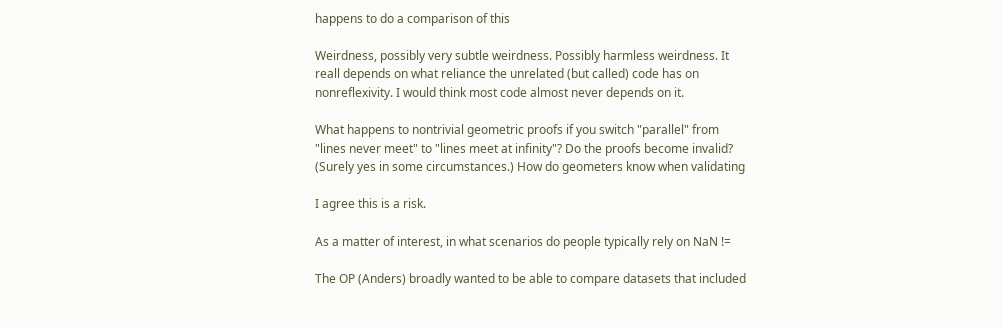happens to do a comparison of this

Weirdness, possibly very subtle weirdness. Possibly harmless weirdness. It
reall depends on what reliance the unrelated (but called) code has on
nonreflexivity. I would think most code almost never depends on it.

What happens to nontrivial geometric proofs if you switch "parallel" from
"lines never meet" to "lines meet at infinity"? Do the proofs become invalid?
(Surely yes in some circumstances.) How do geometers know when validating

I agree this is a risk.

As a matter of interest, in what scenarios do people typically rely on NaN !=

The OP (Anders) broadly wanted to be able to compare datasets that included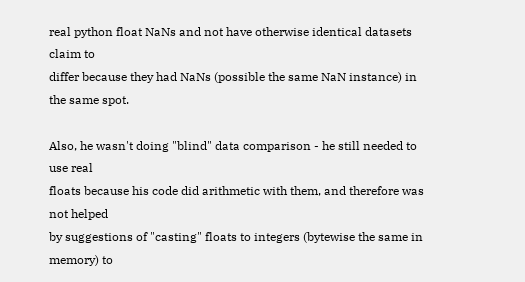real python float NaNs and not have otherwise identical datasets claim to
differ because they had NaNs (possible the same NaN instance) in the same spot.

Also, he wasn't doing "blind" data comparison - he still needed to use real
floats because his code did arithmetic with them, and therefore was not helped
by suggestions of "casting" floats to integers (bytewise the same in memory) to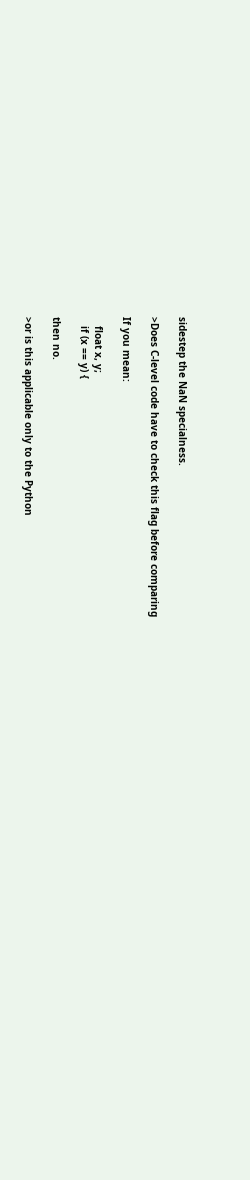sidestep the NaN specialness.

>Does C-level code have to check this flag before comparing

If you mean:

   float x, y;
   if (x == y) {

then no.

>or is this applicable only to the Python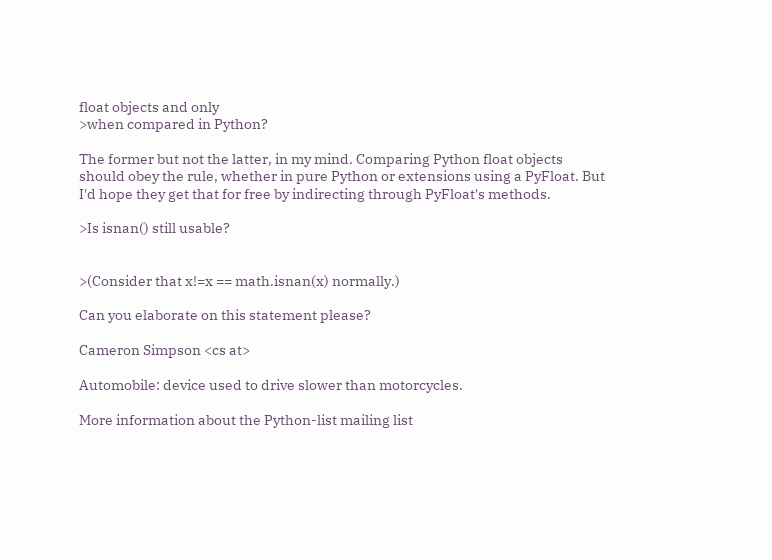float objects and only
>when compared in Python?

The former but not the latter, in my mind. Comparing Python float objects
should obey the rule, whether in pure Python or extensions using a PyFloat. But
I'd hope they get that for free by indirecting through PyFloat's methods.

>Is isnan() still usable?


>(Consider that x!=x == math.isnan(x) normally.)

Can you elaborate on this statement please?

Cameron Simpson <cs at>

Automobile: device used to drive slower than motorcycles.

More information about the Python-list mailing list